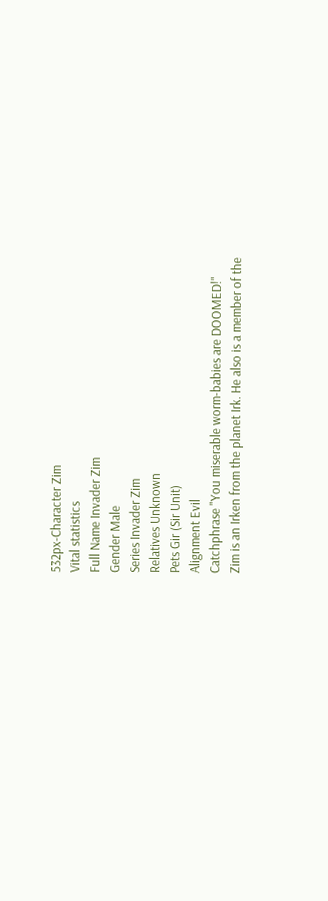532px-Character Zim
Vital statistics
Full Name Invader Zim
Gender Male
Series Invader Zim
Relatives Unknown
Pets Gir (Sir Unit)
Alignment Evil
Catchphrase "You miserable worm-babies are DOOMED!"
Zim is an Irken from the planet Irk. He also is a member of the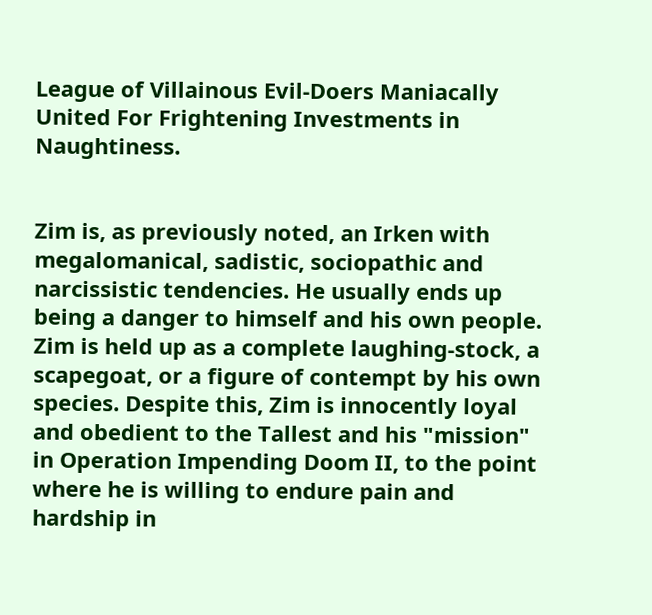League of Villainous Evil-Doers Maniacally United For Frightening Investments in Naughtiness.


Zim is, as previously noted, an Irken with megalomanical, sadistic, sociopathic and narcissistic tendencies. He usually ends up being a danger to himself and his own people. Zim is held up as a complete laughing-stock, a scapegoat, or a figure of contempt by his own species. Despite this, Zim is innocently loyal and obedient to the Tallest and his "mission" in Operation Impending Doom II, to the point where he is willing to endure pain and hardship in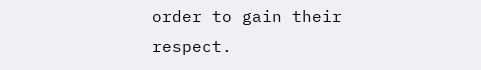order to gain their respect.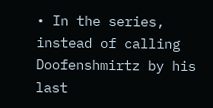• In the series, instead of calling Doofenshmirtz by his last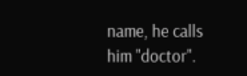name, he calls him "doctor".